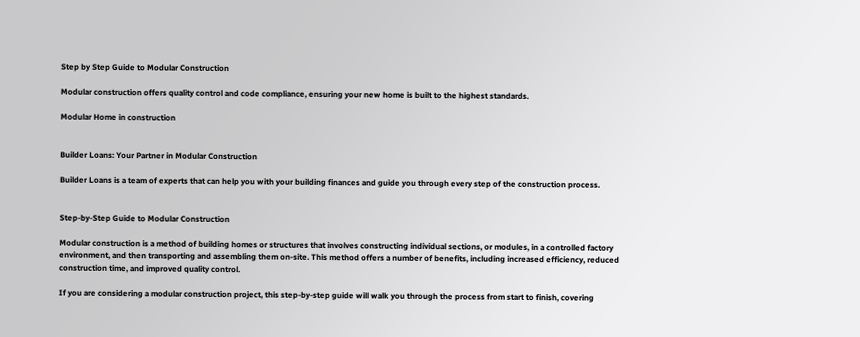Step by Step Guide to Modular Construction

Modular construction offers quality control and code compliance, ensuring your new home is built to the highest standards.

Modular Home in construction


Builder Loans: Your Partner in Modular Construction

Builder Loans is a team of experts that can help you with your building finances and guide you through every step of the construction process.


Step-by-Step Guide to Modular Construction

Modular construction is a method of building homes or structures that involves constructing individual sections, or modules, in a controlled factory environment, and then transporting and assembling them on-site. This method offers a number of benefits, including increased efficiency, reduced construction time, and improved quality control.

If you are considering a modular construction project, this step-by-step guide will walk you through the process from start to finish, covering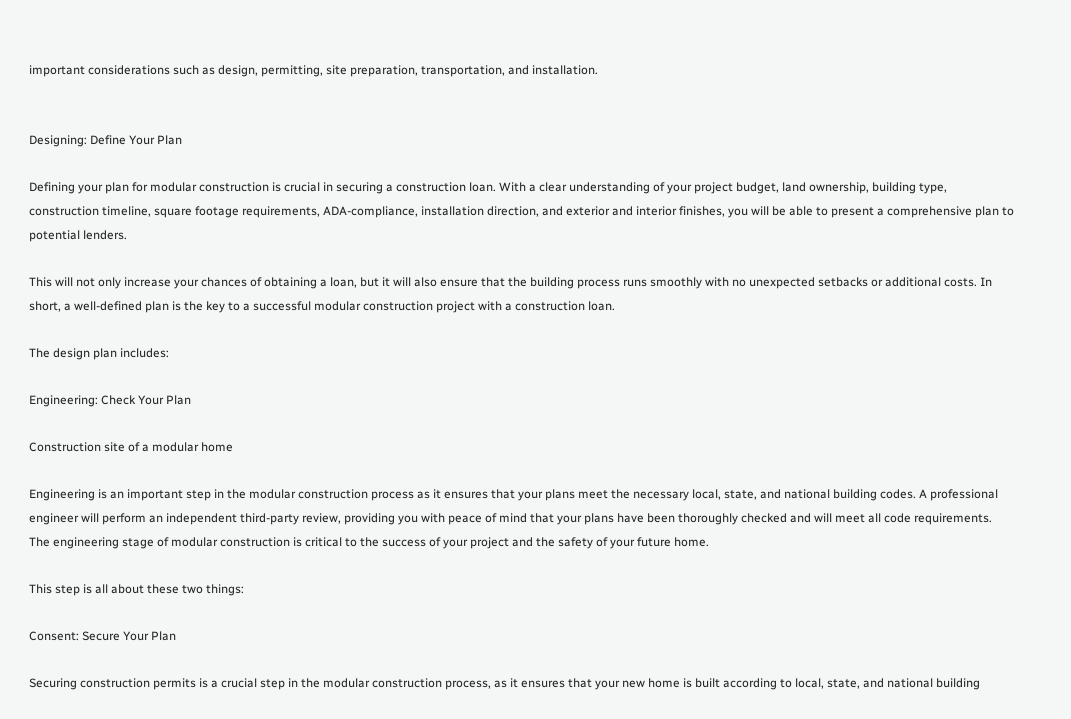important considerations such as design, permitting, site preparation, transportation, and installation.


Designing: Define Your Plan

Defining your plan for modular construction is crucial in securing a construction loan. With a clear understanding of your project budget, land ownership, building type, construction timeline, square footage requirements, ADA-compliance, installation direction, and exterior and interior finishes, you will be able to present a comprehensive plan to potential lenders.

This will not only increase your chances of obtaining a loan, but it will also ensure that the building process runs smoothly with no unexpected setbacks or additional costs. In short, a well-defined plan is the key to a successful modular construction project with a construction loan.

The design plan includes:

Engineering: Check Your Plan

Construction site of a modular home

Engineering is an important step in the modular construction process as it ensures that your plans meet the necessary local, state, and national building codes. A professional engineer will perform an independent third-party review, providing you with peace of mind that your plans have been thoroughly checked and will meet all code requirements. The engineering stage of modular construction is critical to the success of your project and the safety of your future home.

This step is all about these two things:

Consent: Secure Your Plan

Securing construction permits is a crucial step in the modular construction process, as it ensures that your new home is built according to local, state, and national building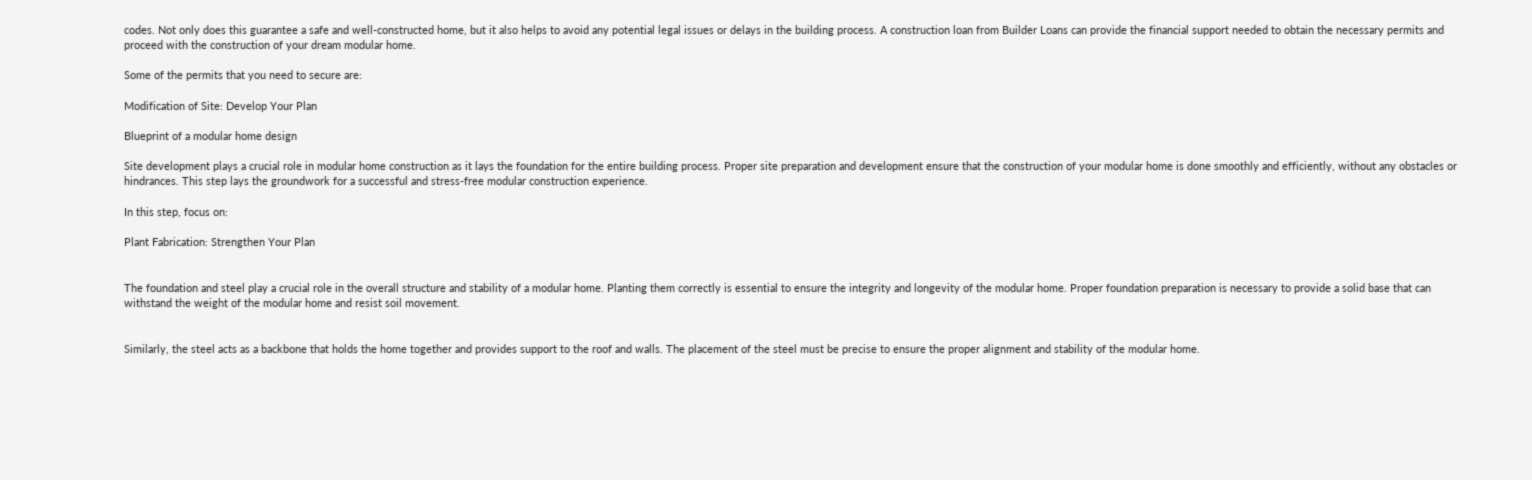codes. Not only does this guarantee a safe and well-constructed home, but it also helps to avoid any potential legal issues or delays in the building process. A construction loan from Builder Loans can provide the financial support needed to obtain the necessary permits and proceed with the construction of your dream modular home.

Some of the permits that you need to secure are:

Modification of Site: Develop Your Plan

Blueprint of a modular home design

Site development plays a crucial role in modular home construction as it lays the foundation for the entire building process. Proper site preparation and development ensure that the construction of your modular home is done smoothly and efficiently, without any obstacles or hindrances. This step lays the groundwork for a successful and stress-free modular construction experience.

In this step, focus on:

Plant Fabrication: Strengthen Your Plan


The foundation and steel play a crucial role in the overall structure and stability of a modular home. Planting them correctly is essential to ensure the integrity and longevity of the modular home. Proper foundation preparation is necessary to provide a solid base that can withstand the weight of the modular home and resist soil movement.


Similarly, the steel acts as a backbone that holds the home together and provides support to the roof and walls. The placement of the steel must be precise to ensure the proper alignment and stability of the modular home.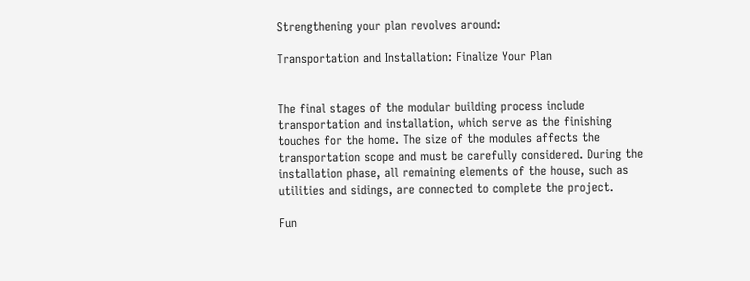Strengthening your plan revolves around:

Transportation and Installation: Finalize Your Plan


The final stages of the modular building process include transportation and installation, which serve as the finishing touches for the home. The size of the modules affects the transportation scope and must be carefully considered. During the installation phase, all remaining elements of the house, such as utilities and sidings, are connected to complete the project.

Fun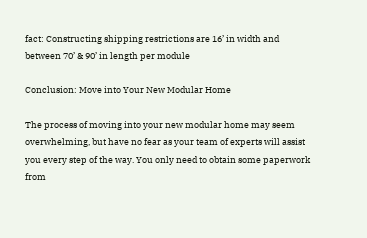fact: Constructing shipping restrictions are 16’ in width and between 70’ & 90’ in length per module

Conclusion: Move into Your New Modular Home

The process of moving into your new modular home may seem overwhelming, but have no fear as your team of experts will assist you every step of the way. You only need to obtain some paperwork from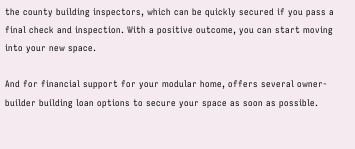the county building inspectors, which can be quickly secured if you pass a final check and inspection. With a positive outcome, you can start moving into your new space.

And for financial support for your modular home, offers several owner-builder building loan options to secure your space as soon as possible.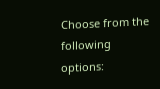Choose from the following options: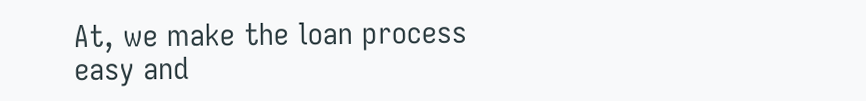At, we make the loan process easy and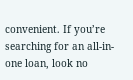convenient. If you’re searching for an all-in-one loan, look no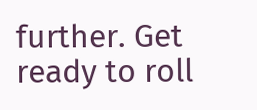further. Get ready to roll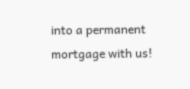into a permanent mortgage with us!